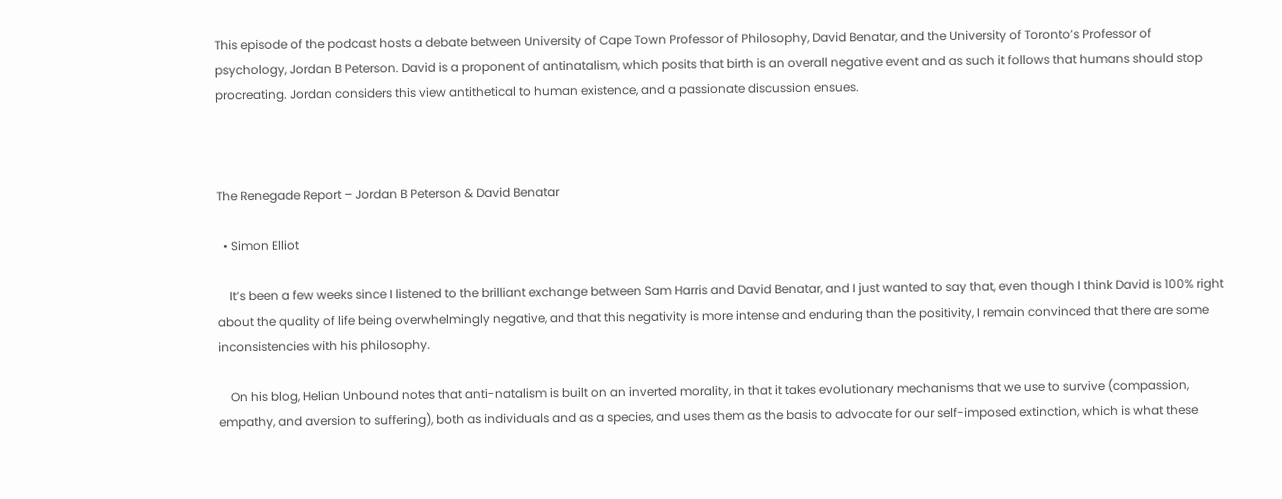This episode of the podcast hosts a debate between University of Cape Town Professor of Philosophy, David Benatar, and the University of Toronto’s Professor of psychology, Jordan B Peterson. David is a proponent of antinatalism, which posits that birth is an overall negative event and as such it follows that humans should stop procreating. Jordan considers this view antithetical to human existence, and a passionate discussion ensues.



The Renegade Report – Jordan B Peterson & David Benatar

  • Simon Elliot

    It’s been a few weeks since I listened to the brilliant exchange between Sam Harris and David Benatar, and I just wanted to say that, even though I think David is 100% right about the quality of life being overwhelmingly negative, and that this negativity is more intense and enduring than the positivity, I remain convinced that there are some inconsistencies with his philosophy.

    On his blog, Helian Unbound notes that anti-natalism is built on an inverted morality, in that it takes evolutionary mechanisms that we use to survive (compassion, empathy, and aversion to suffering), both as individuals and as a species, and uses them as the basis to advocate for our self-imposed extinction, which is what these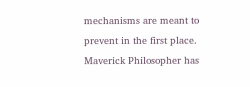mechanisms are meant to prevent in the first place. Maverick Philosopher has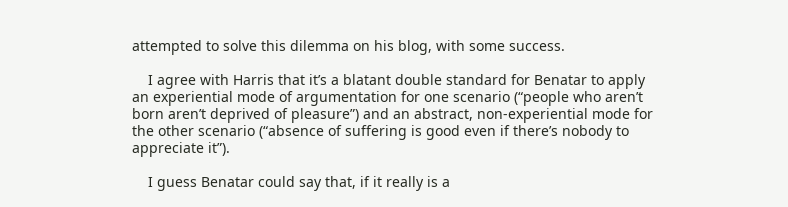attempted to solve this dilemma on his blog, with some success.

    I agree with Harris that it’s a blatant double standard for Benatar to apply an experiential mode of argumentation for one scenario (“people who aren’t born aren’t deprived of pleasure”) and an abstract, non-experiential mode for the other scenario (“absence of suffering is good even if there’s nobody to appreciate it”).

    I guess Benatar could say that, if it really is a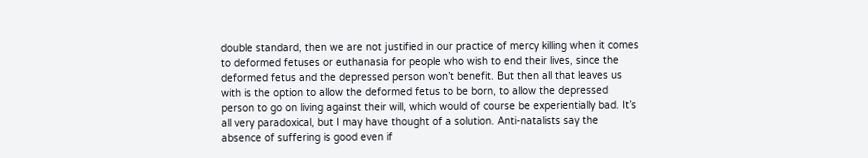double standard, then we are not justified in our practice of mercy killing when it comes to deformed fetuses or euthanasia for people who wish to end their lives, since the deformed fetus and the depressed person won’t benefit. But then all that leaves us with is the option to allow the deformed fetus to be born, to allow the depressed person to go on living against their will, which would of course be experientially bad. It’s all very paradoxical, but I may have thought of a solution. Anti-natalists say the absence of suffering is good even if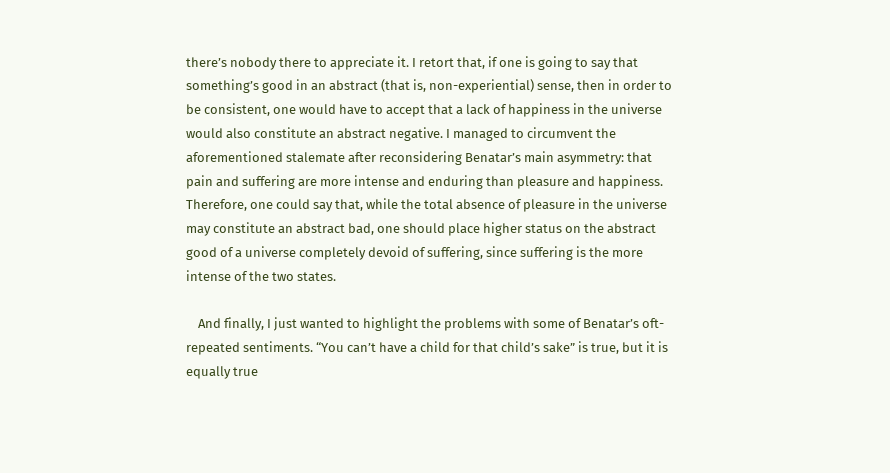there’s nobody there to appreciate it. I retort that, if one is going to say that something’s good in an abstract (that is, non-experiential) sense, then in order to be consistent, one would have to accept that a lack of happiness in the universe would also constitute an abstract negative. I managed to circumvent the aforementioned stalemate after reconsidering Benatar’s main asymmetry: that pain and suffering are more intense and enduring than pleasure and happiness. Therefore, one could say that, while the total absence of pleasure in the universe may constitute an abstract bad, one should place higher status on the abstract good of a universe completely devoid of suffering, since suffering is the more intense of the two states.

    And finally, I just wanted to highlight the problems with some of Benatar’s oft-repeated sentiments. “You can’t have a child for that child’s sake” is true, but it is equally true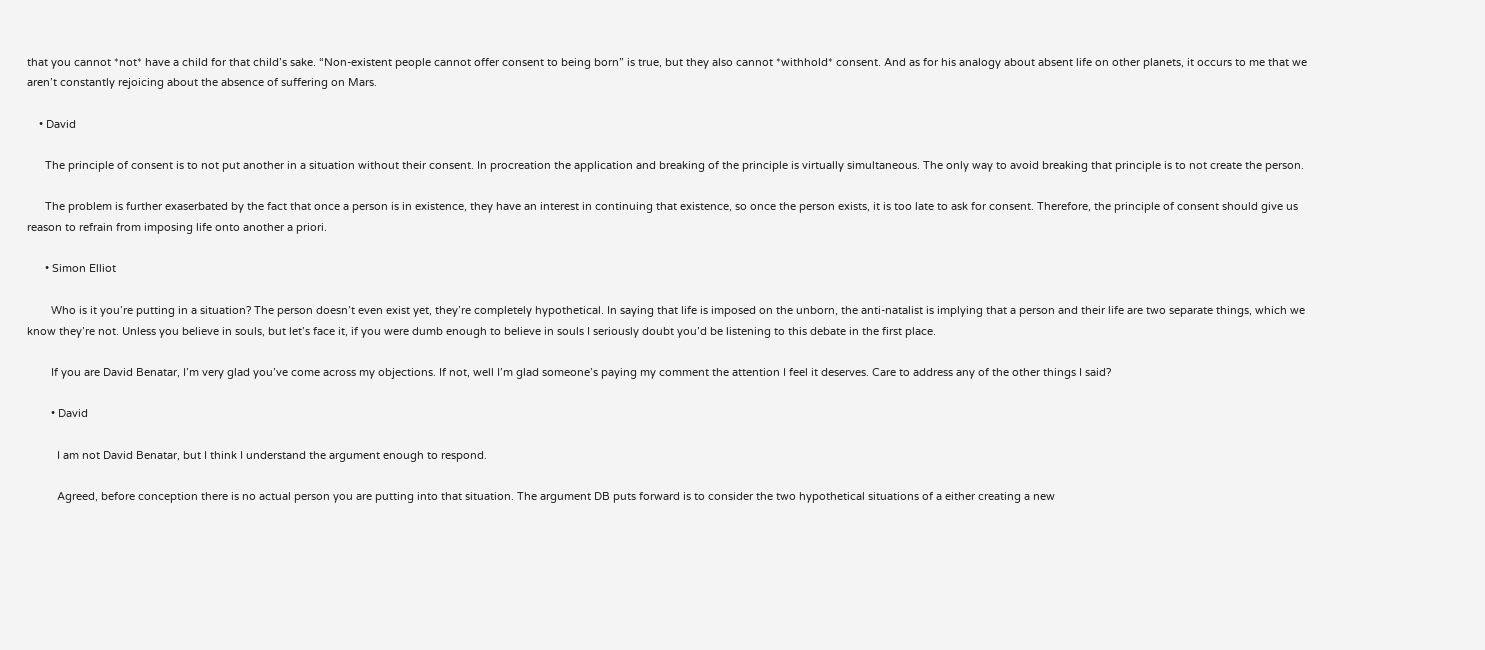that you cannot *not* have a child for that child’s sake. “Non-existent people cannot offer consent to being born” is true, but they also cannot *withhold* consent. And as for his analogy about absent life on other planets, it occurs to me that we aren’t constantly rejoicing about the absence of suffering on Mars.

    • David

      The principle of consent is to not put another in a situation without their consent. In procreation the application and breaking of the principle is virtually simultaneous. The only way to avoid breaking that principle is to not create the person.

      The problem is further exaserbated by the fact that once a person is in existence, they have an interest in continuing that existence, so once the person exists, it is too late to ask for consent. Therefore, the principle of consent should give us reason to refrain from imposing life onto another a priori.

      • Simon Elliot

        Who is it you’re putting in a situation? The person doesn’t even exist yet, they’re completely hypothetical. In saying that life is imposed on the unborn, the anti-natalist is implying that a person and their life are two separate things, which we know they’re not. Unless you believe in souls, but let’s face it, if you were dumb enough to believe in souls I seriously doubt you’d be listening to this debate in the first place.

        If you are David Benatar, I’m very glad you’ve come across my objections. If not, well I’m glad someone’s paying my comment the attention I feel it deserves. Care to address any of the other things I said?

        • David

          I am not David Benatar, but I think I understand the argument enough to respond.

          Agreed, before conception there is no actual person you are putting into that situation. The argument DB puts forward is to consider the two hypothetical situations of a either creating a new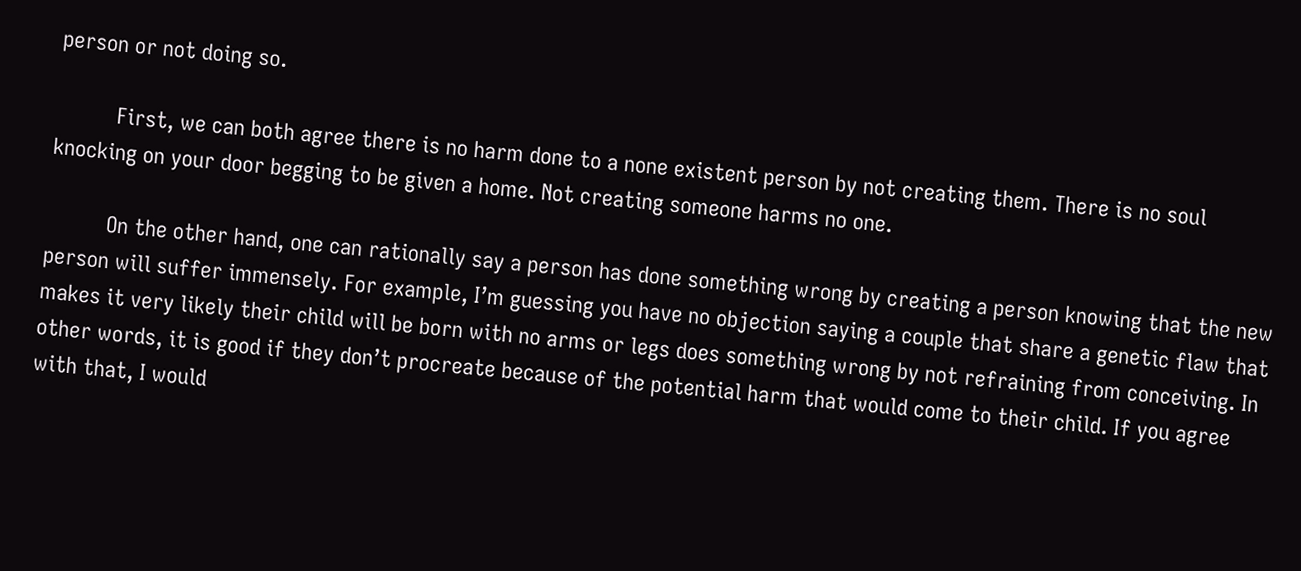person or not doing so.

          First, we can both agree there is no harm done to a none existent person by not creating them. There is no soul knocking on your door begging to be given a home. Not creating someone harms no one.

          On the other hand, one can rationally say a person has done something wrong by creating a person knowing that the new person will suffer immensely. For example, I’m guessing you have no objection saying a couple that share a genetic flaw that makes it very likely their child will be born with no arms or legs does something wrong by not refraining from conceiving. In other words, it is good if they don’t procreate because of the potential harm that would come to their child. If you agree with that, I would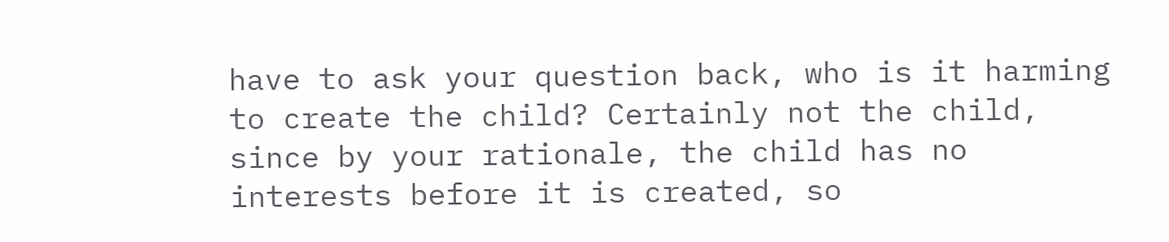have to ask your question back, who is it harming to create the child? Certainly not the child, since by your rationale, the child has no interests before it is created, so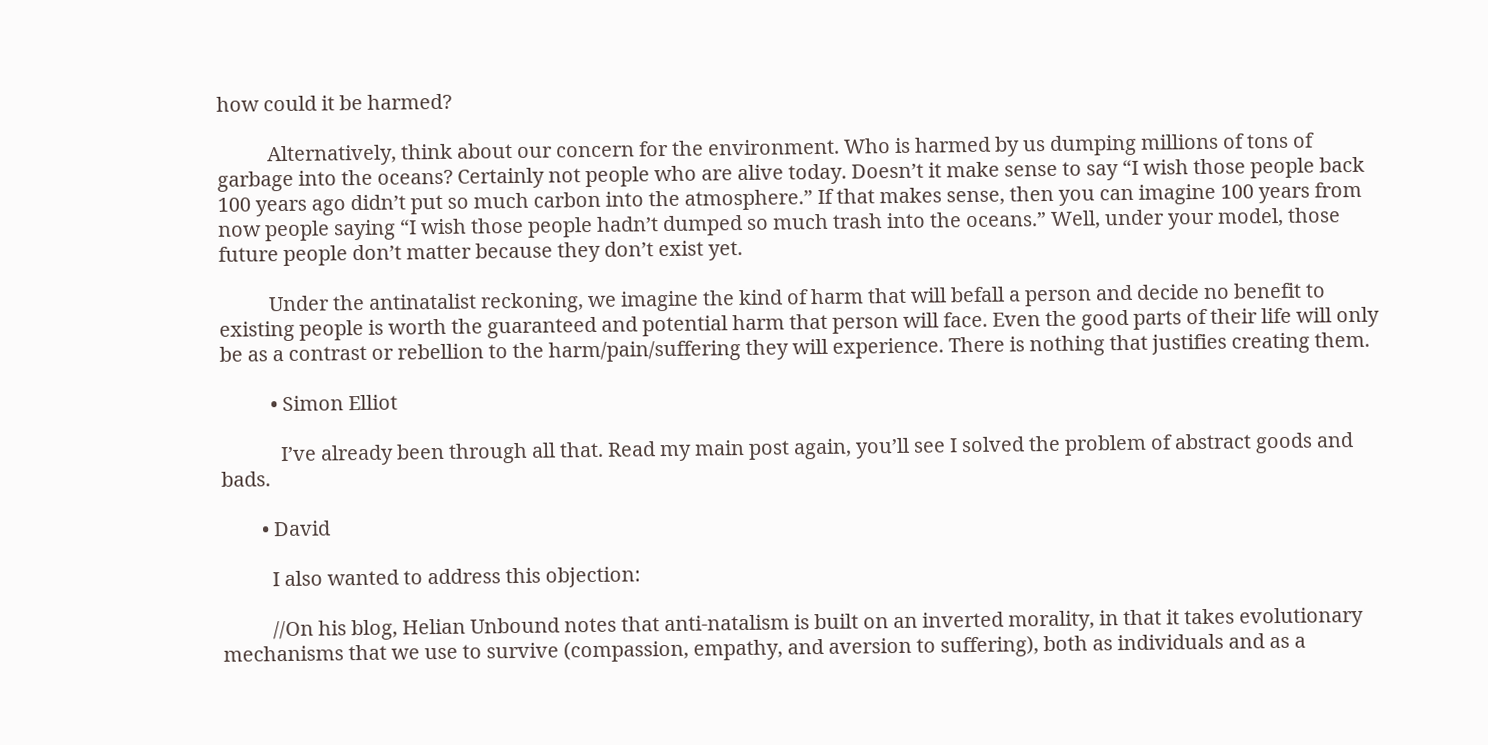how could it be harmed?

          Alternatively, think about our concern for the environment. Who is harmed by us dumping millions of tons of garbage into the oceans? Certainly not people who are alive today. Doesn’t it make sense to say “I wish those people back 100 years ago didn’t put so much carbon into the atmosphere.” If that makes sense, then you can imagine 100 years from now people saying “I wish those people hadn’t dumped so much trash into the oceans.” Well, under your model, those future people don’t matter because they don’t exist yet.

          Under the antinatalist reckoning, we imagine the kind of harm that will befall a person and decide no benefit to existing people is worth the guaranteed and potential harm that person will face. Even the good parts of their life will only be as a contrast or rebellion to the harm/pain/suffering they will experience. There is nothing that justifies creating them.

          • Simon Elliot

            I’ve already been through all that. Read my main post again, you’ll see I solved the problem of abstract goods and bads.

        • David

          I also wanted to address this objection:

          //On his blog, Helian Unbound notes that anti-natalism is built on an inverted morality, in that it takes evolutionary mechanisms that we use to survive (compassion, empathy, and aversion to suffering), both as individuals and as a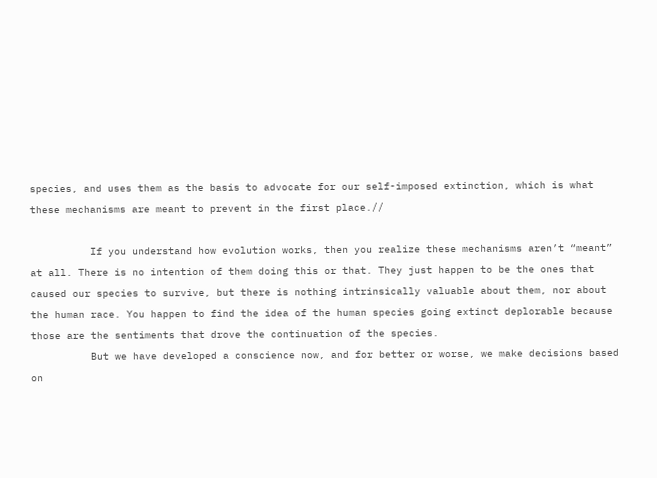species, and uses them as the basis to advocate for our self-imposed extinction, which is what these mechanisms are meant to prevent in the first place.//

          If you understand how evolution works, then you realize these mechanisms aren’t “meant” at all. There is no intention of them doing this or that. They just happen to be the ones that caused our species to survive, but there is nothing intrinsically valuable about them, nor about the human race. You happen to find the idea of the human species going extinct deplorable because those are the sentiments that drove the continuation of the species.
          But we have developed a conscience now, and for better or worse, we make decisions based on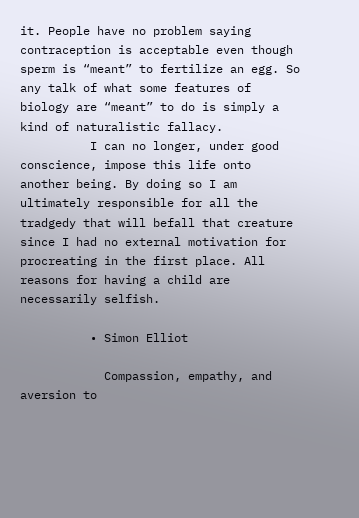it. People have no problem saying contraception is acceptable even though sperm is “meant” to fertilize an egg. So any talk of what some features of biology are “meant” to do is simply a kind of naturalistic fallacy.
          I can no longer, under good conscience, impose this life onto another being. By doing so I am ultimately responsible for all the tradgedy that will befall that creature since I had no external motivation for procreating in the first place. All reasons for having a child are necessarily selfish.

          • Simon Elliot

            Compassion, empathy, and aversion to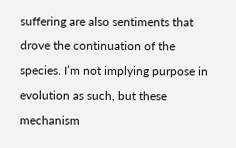suffering are also sentiments that drove the continuation of the species. I’m not implying purpose in evolution as such, but these mechanism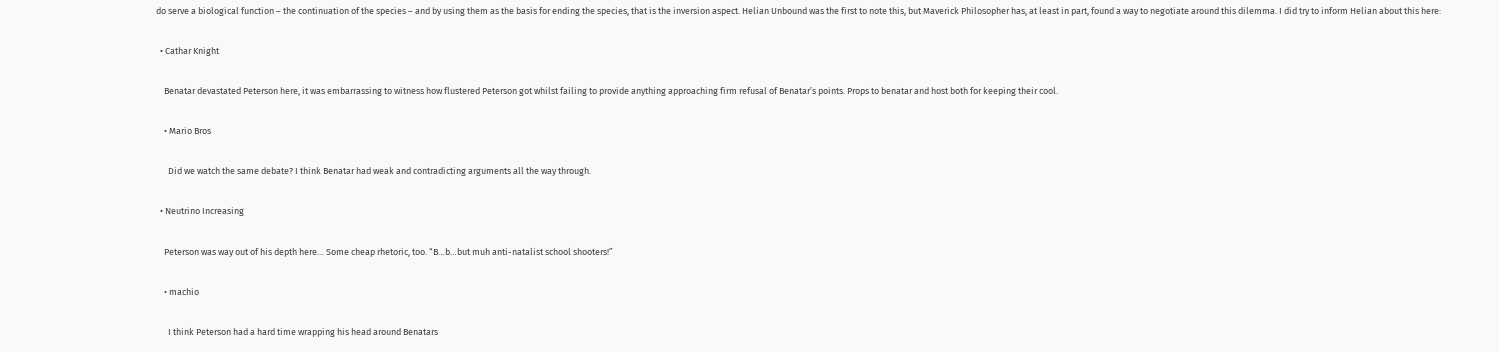do serve a biological function – the continuation of the species – and by using them as the basis for ending the species, that is the inversion aspect. Helian Unbound was the first to note this, but Maverick Philosopher has, at least in part, found a way to negotiate around this dilemma. I did try to inform Helian about this here:

  • Cathar Knight

    Benatar devastated Peterson here, it was embarrassing to witness how flustered Peterson got whilst failing to provide anything approaching firm refusal of Benatar’s points. Props to benatar and host both for keeping their cool.

    • Mario Bros

      Did we watch the same debate? I think Benatar had weak and contradicting arguments all the way through.

  • Neutrino Increasing

    Peterson was way out of his depth here… Some cheap rhetoric, too. “B…b…but muh anti-natalist school shooters!”

    • machio

      I think Peterson had a hard time wrapping his head around Benatars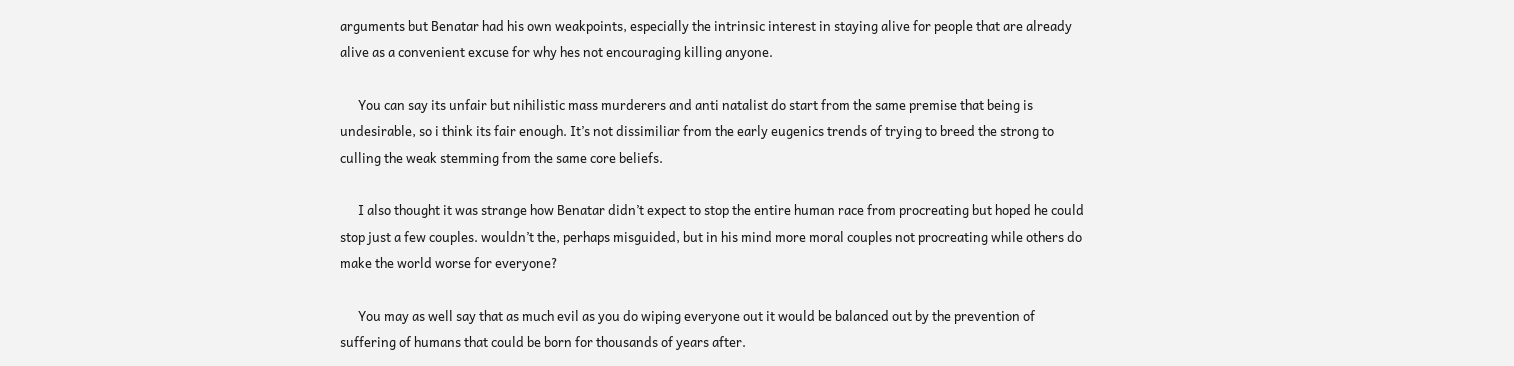arguments but Benatar had his own weakpoints, especially the intrinsic interest in staying alive for people that are already alive as a convenient excuse for why hes not encouraging killing anyone.

      You can say its unfair but nihilistic mass murderers and anti natalist do start from the same premise that being is undesirable, so i think its fair enough. It’s not dissimiliar from the early eugenics trends of trying to breed the strong to culling the weak stemming from the same core beliefs.

      I also thought it was strange how Benatar didn’t expect to stop the entire human race from procreating but hoped he could stop just a few couples. wouldn’t the, perhaps misguided, but in his mind more moral couples not procreating while others do make the world worse for everyone?

      You may as well say that as much evil as you do wiping everyone out it would be balanced out by the prevention of suffering of humans that could be born for thousands of years after.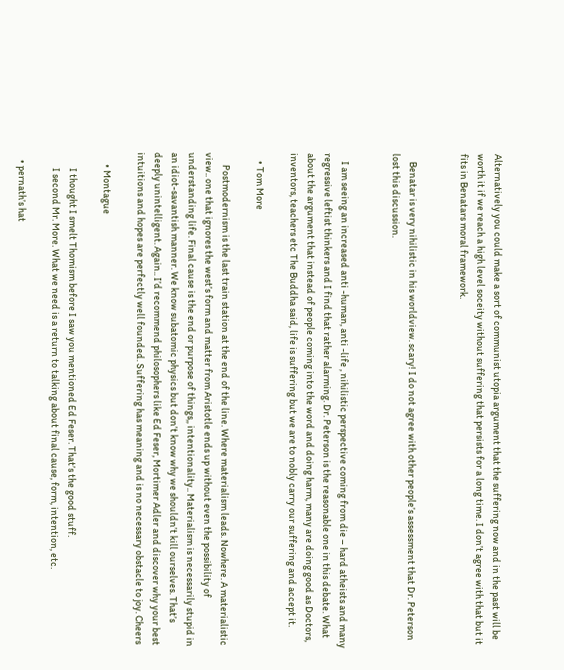Alternatively you could make a sort of communist utopia argument that the suffering now and in the past will be worth it if we reach a high level soceity without suffering that persists for a long time. I don’t agree with that but it fits in Benatars moral framework.


    Benatar is very nihilistic in his worldview. scary! I do not agree with other people’s assessment that Dr. Peterson lost this discussion.


    I am seeing an increased anti -human, anti -life , nihilistic perspective coming from die – hard atheists and many regressive leftist thinkers and I find that rather alarming. Dr. Peterson is the reasonable one in this debate. What about the argument that instead of people coming into the word and doing harm, many are doing good as Doctors, inventors, teachers etc The Buddha said, life is suffering but we are to nobly carry our suffering and accept it.

    • Tom More

      Postmodernism is the last train station at the end of the line. Where materialism leads. Nowhere. A materialistic view.. one that ignores the west’s form and matter from Aristotle ends up without even the possibility of understanding life. Final cause is the end or purpose of things,, intentionality.. Materialism is necessarily stupid in an idiot-savantish manner. We know subatomic physics but don’t know why we shouldn’t kill ourselves. That’s deeply unintelligent. Again.. I’d recommend philosophers like Ed Feser, Mortimer Adler and discover why your best intuitions and hopes are perfectly well founded. Suffering has meaning and is no necessary obstacle to joy. Cheers

      • Montague

        I thought I smelt Thomism before I saw you mentioned Ed Feser. That’s the good stuff.
        I second Mr. More. What we need is a return to talking about final cause, form, intention, etc.

    • pernath’s hat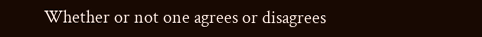Whether or not one agrees or disagrees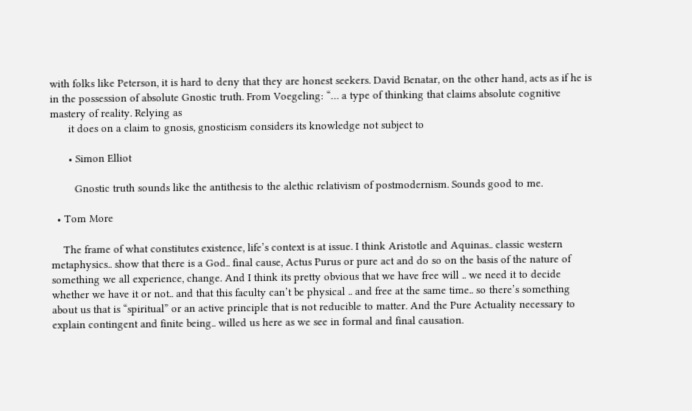with folks like Peterson, it is hard to deny that they are honest seekers. David Benatar, on the other hand, acts as if he is in the possession of absolute Gnostic truth. From Voegeling: “… a type of thinking that claims absolute cognitive mastery of reality. Relying as
      it does on a claim to gnosis, gnosticism considers its knowledge not subject to

      • Simon Elliot

        Gnostic truth sounds like the antithesis to the alethic relativism of postmodernism. Sounds good to me.

  • Tom More

    The frame of what constitutes existence, life’s context is at issue. I think Aristotle and Aquinas.. classic western metaphysics.. show that there is a God.. final cause, Actus Purus or pure act and do so on the basis of the nature of something we all experience, change. And I think its pretty obvious that we have free will .. we need it to decide whether we have it or not.. and that this faculty can’t be physical .. and free at the same time.. so there’s something about us that is “spiritual” or an active principle that is not reducible to matter. And the Pure Actuality necessary to explain contingent and finite being.. willed us here as we see in formal and final causation.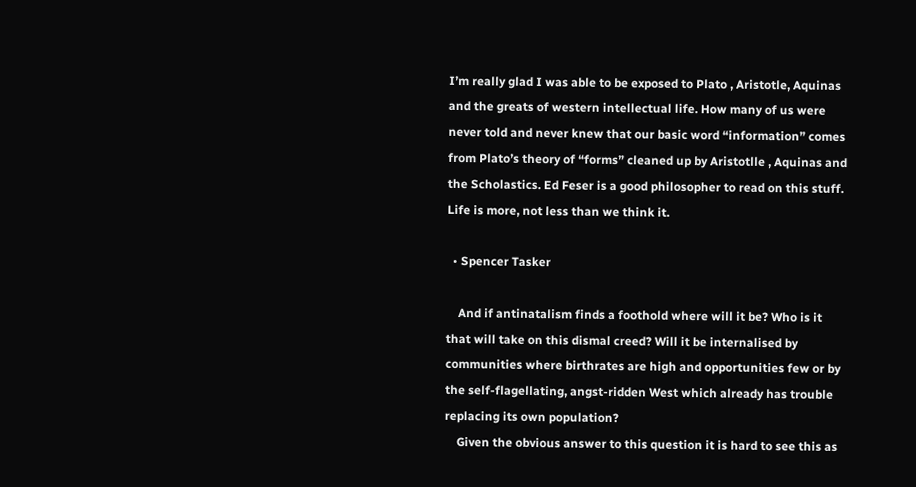I’m really glad I was able to be exposed to Plato , Aristotle, Aquinas and the greats of western intellectual life. How many of us were never told and never knew that our basic word “information” comes from Plato’s theory of “forms” cleaned up by Aristotlle , Aquinas and the Scholastics. Ed Feser is a good philosopher to read on this stuff. Life is more, not less than we think it.

  • Spencer Tasker

    And if antinatalism finds a foothold where will it be? Who is it that will take on this dismal creed? Will it be internalised by communities where birthrates are high and opportunities few or by the self-flagellating, angst-ridden West which already has trouble replacing its own population?
    Given the obvious answer to this question it is hard to see this as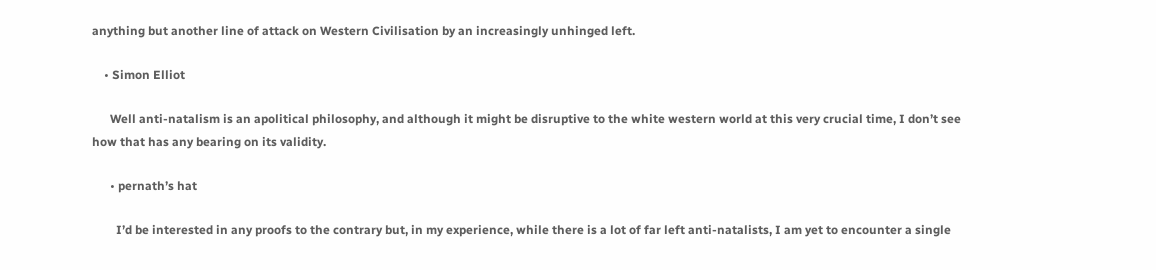anything but another line of attack on Western Civilisation by an increasingly unhinged left.

    • Simon Elliot

      Well anti-natalism is an apolitical philosophy, and although it might be disruptive to the white western world at this very crucial time, I don’t see how that has any bearing on its validity.

      • pernath’s hat

        I’d be interested in any proofs to the contrary but, in my experience, while there is a lot of far left anti-natalists, I am yet to encounter a single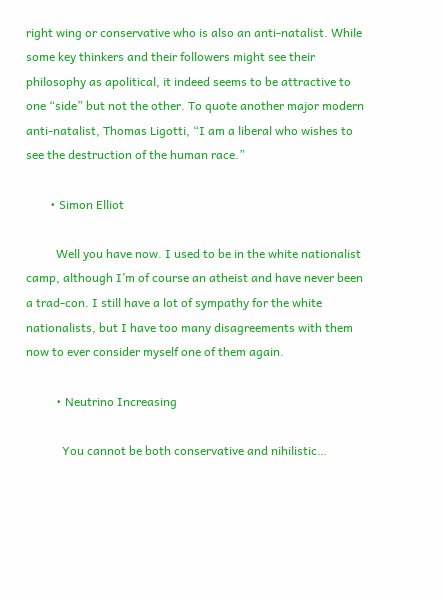right wing or conservative who is also an anti-natalist. While some key thinkers and their followers might see their philosophy as apolitical, it indeed seems to be attractive to one “side” but not the other. To quote another major modern anti-natalist, Thomas Ligotti, “I am a liberal who wishes to see the destruction of the human race.”

        • Simon Elliot

          Well you have now. I used to be in the white nationalist camp, although I’m of course an atheist and have never been a trad-con. I still have a lot of sympathy for the white nationalists, but I have too many disagreements with them now to ever consider myself one of them again.

          • Neutrino Increasing

            You cannot be both conservative and nihilistic…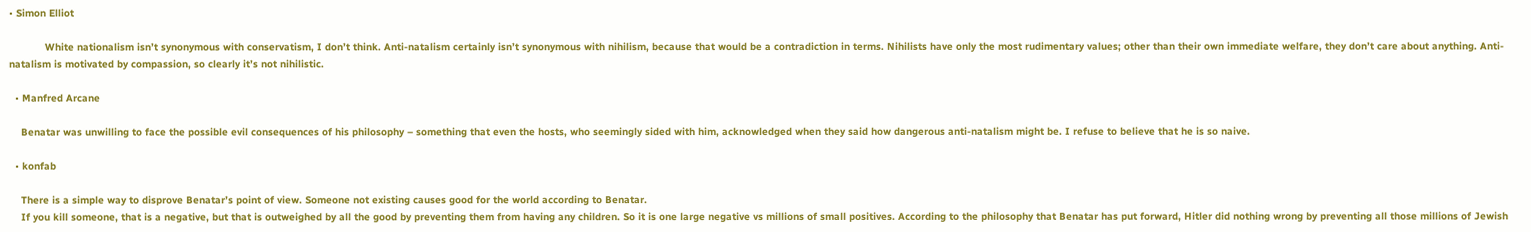• Simon Elliot

            White nationalism isn’t synonymous with conservatism, I don’t think. Anti-natalism certainly isn’t synonymous with nihilism, because that would be a contradiction in terms. Nihilists have only the most rudimentary values; other than their own immediate welfare, they don’t care about anything. Anti-natalism is motivated by compassion, so clearly it’s not nihilistic.

  • Manfred Arcane

    Benatar was unwilling to face the possible evil consequences of his philosophy – something that even the hosts, who seemingly sided with him, acknowledged when they said how dangerous anti-natalism might be. I refuse to believe that he is so naive.

  • konfab

    There is a simple way to disprove Benatar’s point of view. Someone not existing causes good for the world according to Benatar.
    If you kill someone, that is a negative, but that is outweighed by all the good by preventing them from having any children. So it is one large negative vs millions of small positives. According to the philosophy that Benatar has put forward, Hitler did nothing wrong by preventing all those millions of Jewish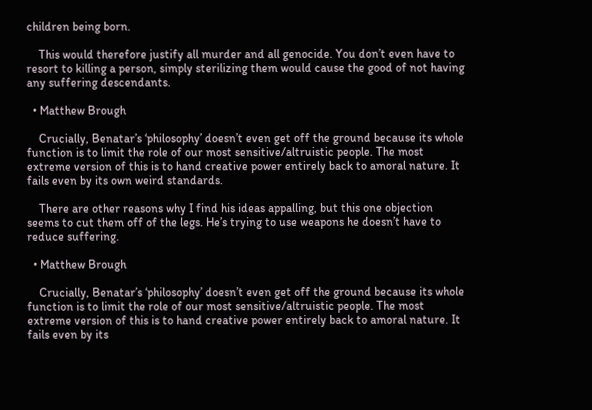children being born.

    This would therefore justify all murder and all genocide. You don’t even have to resort to killing a person, simply sterilizing them would cause the good of not having any suffering descendants.

  • Matthew Brough

    Crucially, Benatar’s ‘philosophy’ doesn’t even get off the ground because its whole function is to limit the role of our most sensitive/altruistic people. The most extreme version of this is to hand creative power entirely back to amoral nature. It fails even by its own weird standards.

    There are other reasons why I find his ideas appalling, but this one objection seems to cut them off of the legs. He’s trying to use weapons he doesn’t have to reduce suffering.

  • Matthew Brough

    Crucially, Benatar’s ‘philosophy’ doesn’t even get off the ground because its whole function is to limit the role of our most sensitive/altruistic people. The most extreme version of this is to hand creative power entirely back to amoral nature. It fails even by its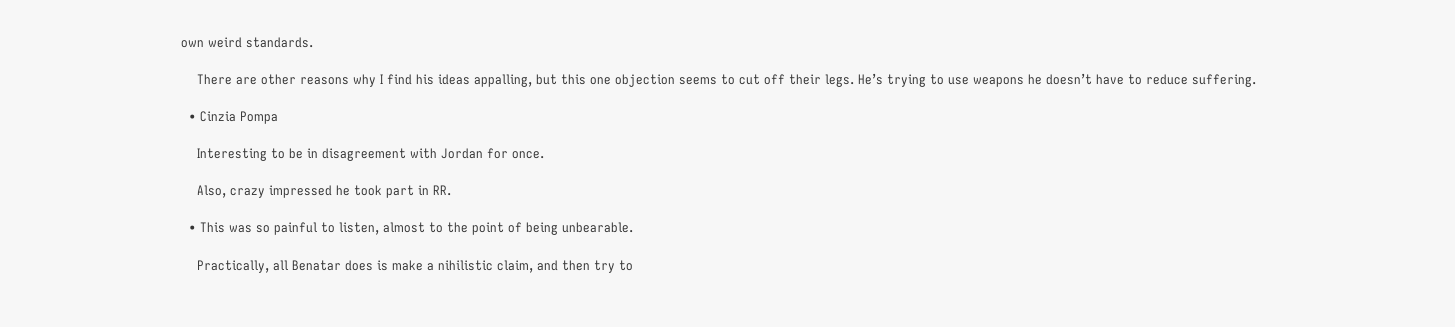own weird standards.

    There are other reasons why I find his ideas appalling, but this one objection seems to cut off their legs. He’s trying to use weapons he doesn’t have to reduce suffering.

  • Cinzia Pompa

    Interesting to be in disagreement with Jordan for once.

    Also, crazy impressed he took part in RR.

  • This was so painful to listen, almost to the point of being unbearable.

    Practically, all Benatar does is make a nihilistic claim, and then try to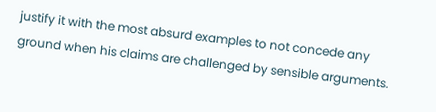justify it with the most absurd examples to not concede any ground when his claims are challenged by sensible arguments.